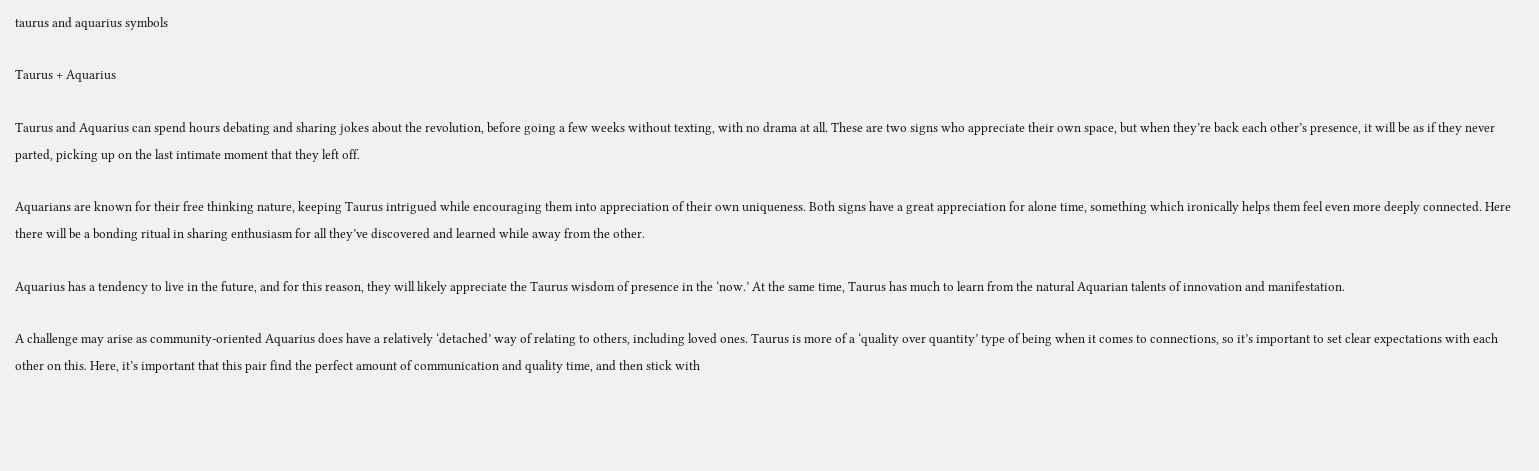taurus and aquarius symbols

Taurus + Aquarius

Taurus and Aquarius can spend hours debating and sharing jokes about the revolution, before going a few weeks without texting, with no drama at all. These are two signs who appreciate their own space, but when they’re back each other’s presence, it will be as if they never parted, picking up on the last intimate moment that they left off.

Aquarians are known for their free thinking nature, keeping Taurus intrigued while encouraging them into appreciation of their own uniqueness. Both signs have a great appreciation for alone time, something which ironically helps them feel even more deeply connected. Here there will be a bonding ritual in sharing enthusiasm for all they’ve discovered and learned while away from the other.

Aquarius has a tendency to live in the future, and for this reason, they will likely appreciate the Taurus wisdom of presence in the ‘now.’ At the same time, Taurus has much to learn from the natural Aquarian talents of innovation and manifestation.

A challenge may arise as community-oriented Aquarius does have a relatively ‘detached’ way of relating to others, including loved ones. Taurus is more of a ‘quality over quantity’ type of being when it comes to connections, so it’s important to set clear expectations with each other on this. Here, it’s important that this pair find the perfect amount of communication and quality time, and then stick with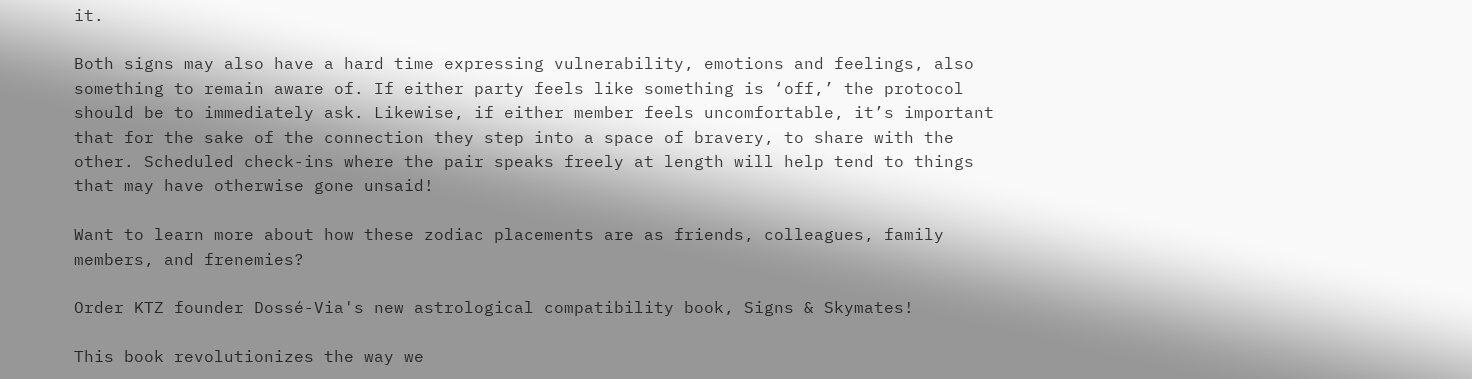it.

Both signs may also have a hard time expressing vulnerability, emotions and feelings, also something to remain aware of. If either party feels like something is ‘off,’ the protocol should be to immediately ask. Likewise, if either member feels uncomfortable, it’s important that for the sake of the connection they step into a space of bravery, to share with the other. Scheduled check-ins where the pair speaks freely at length will help tend to things that may have otherwise gone unsaid!

Want to learn more about how these zodiac placements are as friends, colleagues, family members, and frenemies?

Order KTZ founder Dossé-Via's new astrological compatibility book, Signs & Skymates!

This book revolutionizes the way we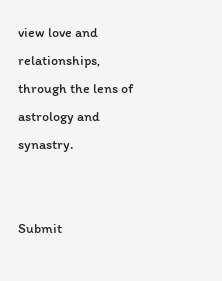view love and relationships, through the lens of astrology and synastry.


Submit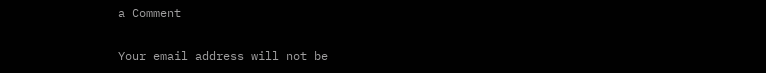a Comment

Your email address will not be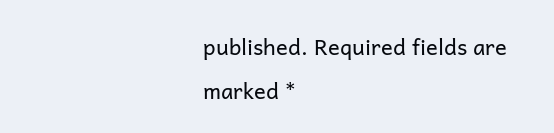published. Required fields are marked *